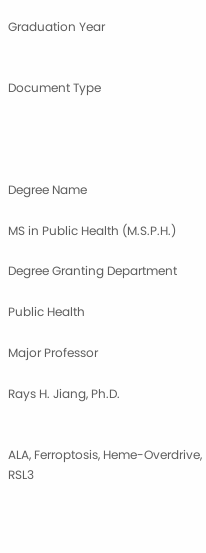Graduation Year


Document Type




Degree Name

MS in Public Health (M.S.P.H.)

Degree Granting Department

Public Health

Major Professor

Rays H. Jiang, Ph.D.


ALA, Ferroptosis, Heme-Overdrive, RSL3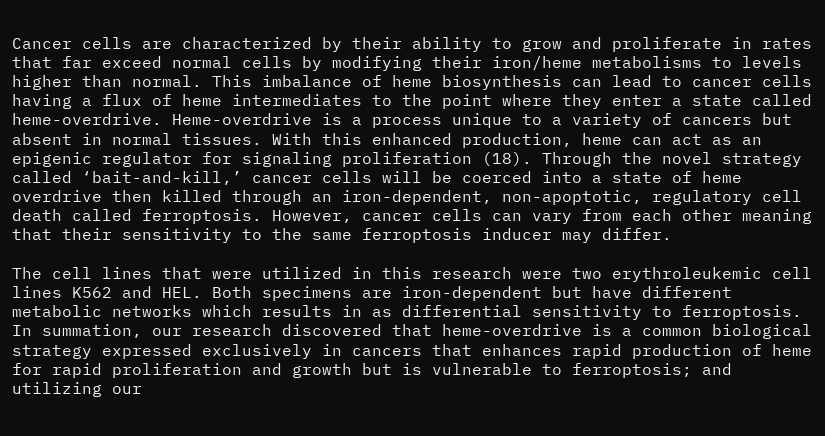Cancer cells are characterized by their ability to grow and proliferate in rates that far exceed normal cells by modifying their iron/heme metabolisms to levels higher than normal. This imbalance of heme biosynthesis can lead to cancer cells having a flux of heme intermediates to the point where they enter a state called heme-overdrive. Heme-overdrive is a process unique to a variety of cancers but absent in normal tissues. With this enhanced production, heme can act as an epigenic regulator for signaling proliferation (18). Through the novel strategy called ‘bait-and-kill,’ cancer cells will be coerced into a state of heme overdrive then killed through an iron-dependent, non-apoptotic, regulatory cell death called ferroptosis. However, cancer cells can vary from each other meaning that their sensitivity to the same ferroptosis inducer may differ.

The cell lines that were utilized in this research were two erythroleukemic cell lines K562 and HEL. Both specimens are iron-dependent but have different metabolic networks which results in as differential sensitivity to ferroptosis. In summation, our research discovered that heme-overdrive is a common biological strategy expressed exclusively in cancers that enhances rapid production of heme for rapid proliferation and growth but is vulnerable to ferroptosis; and utilizing our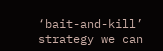‘bait-and-kill’ strategy we can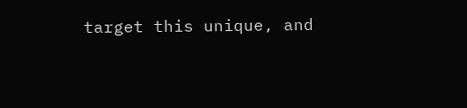target this unique, and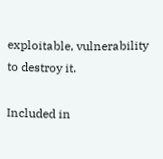exploitable, vulnerability to destroy it.

Included in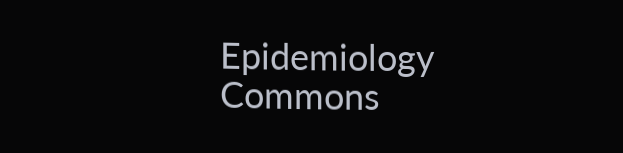Epidemiology Commons